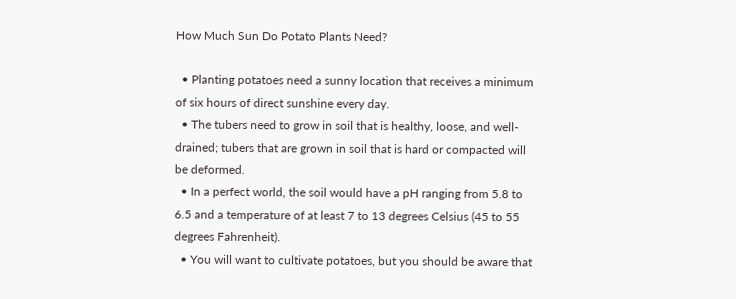How Much Sun Do Potato Plants Need?

  • Planting potatoes need a sunny location that receives a minimum of six hours of direct sunshine every day.
  • The tubers need to grow in soil that is healthy, loose, and well-drained; tubers that are grown in soil that is hard or compacted will be deformed.
  • In a perfect world, the soil would have a pH ranging from 5.8 to 6.5 and a temperature of at least 7 to 13 degrees Celsius (45 to 55 degrees Fahrenheit).
  • You will want to cultivate potatoes, but you should be aware that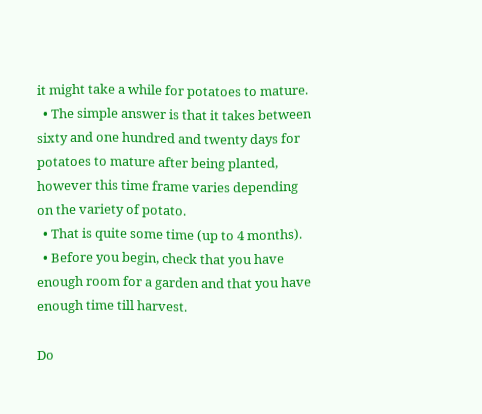it might take a while for potatoes to mature.
  • The simple answer is that it takes between sixty and one hundred and twenty days for potatoes to mature after being planted, however this time frame varies depending on the variety of potato.
  • That is quite some time (up to 4 months).
  • Before you begin, check that you have enough room for a garden and that you have enough time till harvest.

Do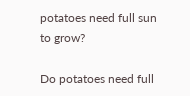potatoes need full sun to grow?

Do potatoes need full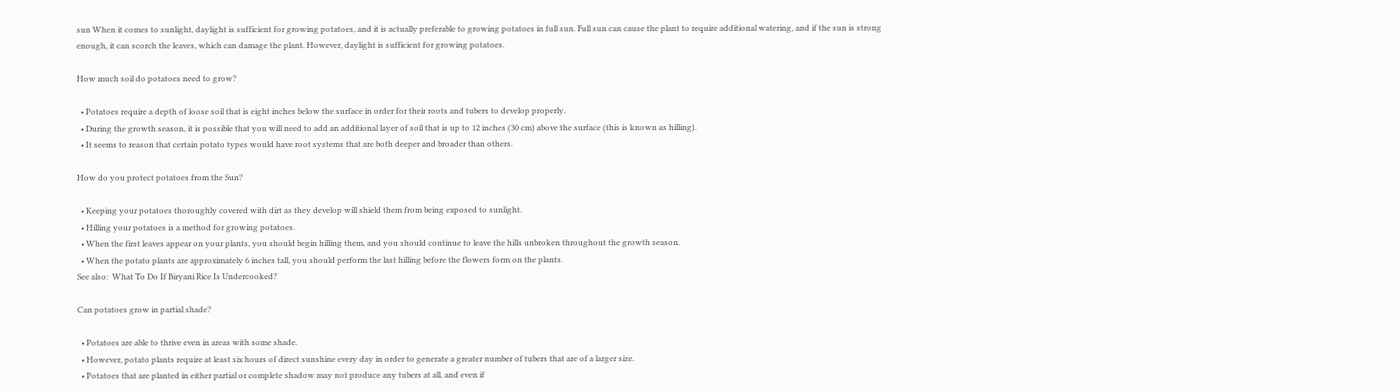sun When it comes to sunlight, daylight is sufficient for growing potatoes, and it is actually preferable to growing potatoes in full sun. Full sun can cause the plant to require additional watering, and if the sun is strong enough, it can scorch the leaves, which can damage the plant. However, daylight is sufficient for growing potatoes.

How much soil do potatoes need to grow?

  • Potatoes require a depth of loose soil that is eight inches below the surface in order for their roots and tubers to develop properly.
  • During the growth season, it is possible that you will need to add an additional layer of soil that is up to 12 inches (30 cm) above the surface (this is known as hilling).
  • It seems to reason that certain potato types would have root systems that are both deeper and broader than others.

How do you protect potatoes from the Sun?

  • Keeping your potatoes thoroughly covered with dirt as they develop will shield them from being exposed to sunlight.
  • Hilling your potatoes is a method for growing potatoes.
  • When the first leaves appear on your plants, you should begin hilling them, and you should continue to leave the hills unbroken throughout the growth season.
  • When the potato plants are approximately 6 inches tall, you should perform the last hilling before the flowers form on the plants.
See also:  What To Do If Biryani Rice Is Undercooked?

Can potatoes grow in partial shade?

  • Potatoes are able to thrive even in areas with some shade.
  • However, potato plants require at least six hours of direct sunshine every day in order to generate a greater number of tubers that are of a larger size.
  • Potatoes that are planted in either partial or complete shadow may not produce any tubers at all, and even if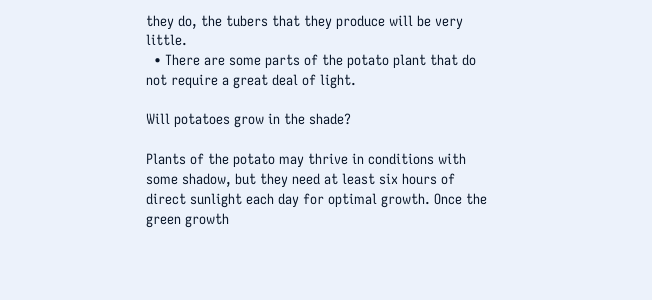they do, the tubers that they produce will be very little.
  • There are some parts of the potato plant that do not require a great deal of light.

Will potatoes grow in the shade?

Plants of the potato may thrive in conditions with some shadow, but they need at least six hours of direct sunlight each day for optimal growth. Once the green growth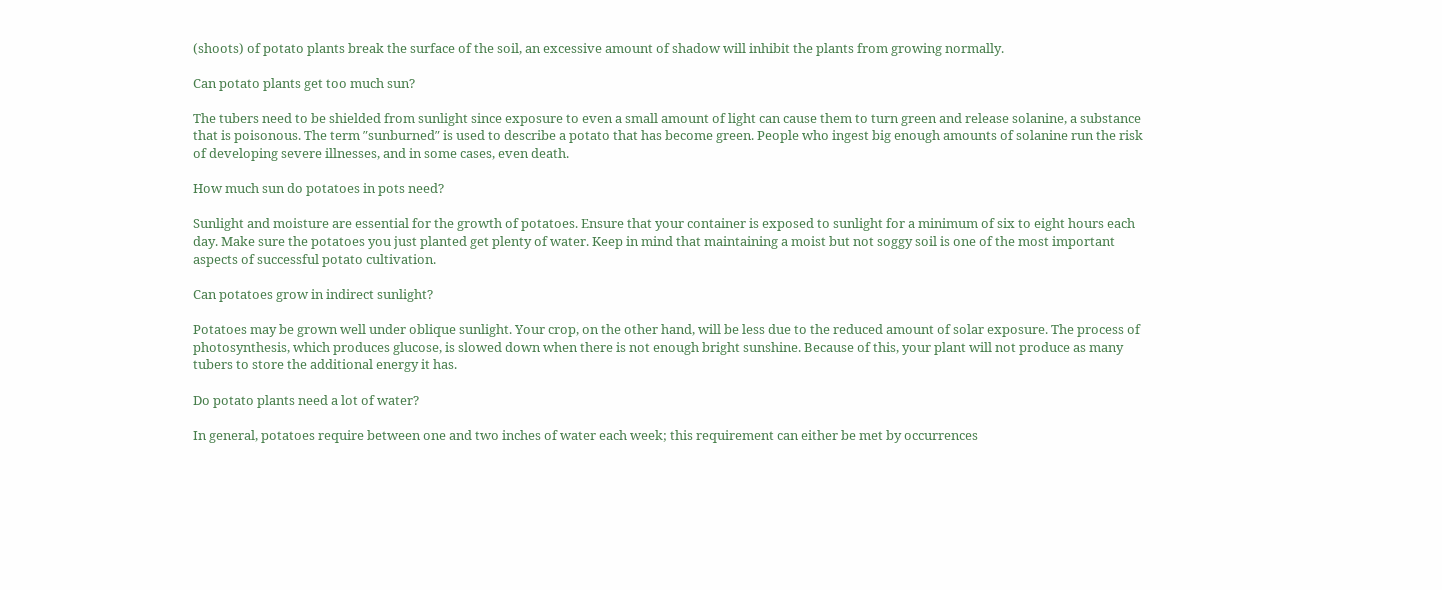(shoots) of potato plants break the surface of the soil, an excessive amount of shadow will inhibit the plants from growing normally.

Can potato plants get too much sun?

The tubers need to be shielded from sunlight since exposure to even a small amount of light can cause them to turn green and release solanine, a substance that is poisonous. The term ″sunburned″ is used to describe a potato that has become green. People who ingest big enough amounts of solanine run the risk of developing severe illnesses, and in some cases, even death.

How much sun do potatoes in pots need?

Sunlight and moisture are essential for the growth of potatoes. Ensure that your container is exposed to sunlight for a minimum of six to eight hours each day. Make sure the potatoes you just planted get plenty of water. Keep in mind that maintaining a moist but not soggy soil is one of the most important aspects of successful potato cultivation.

Can potatoes grow in indirect sunlight?

Potatoes may be grown well under oblique sunlight. Your crop, on the other hand, will be less due to the reduced amount of solar exposure. The process of photosynthesis, which produces glucose, is slowed down when there is not enough bright sunshine. Because of this, your plant will not produce as many tubers to store the additional energy it has.

Do potato plants need a lot of water?

In general, potatoes require between one and two inches of water each week; this requirement can either be met by occurrences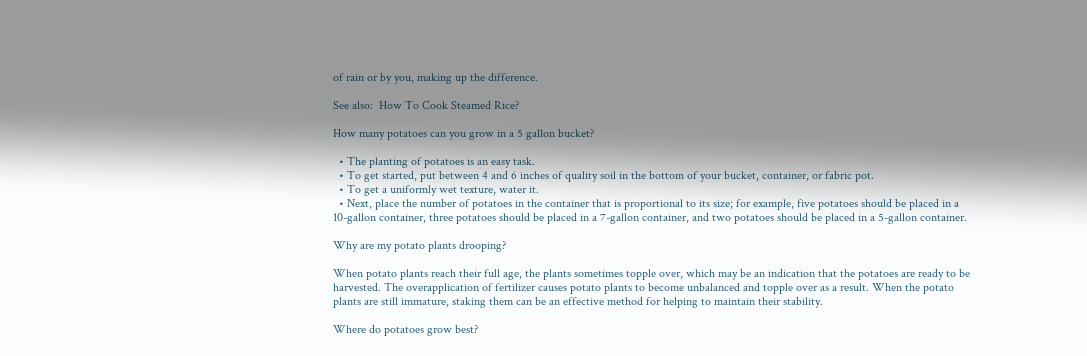of rain or by you, making up the difference.

See also:  How To Cook Steamed Rice?

How many potatoes can you grow in a 5 gallon bucket?

  • The planting of potatoes is an easy task.
  • To get started, put between 4 and 6 inches of quality soil in the bottom of your bucket, container, or fabric pot.
  • To get a uniformly wet texture, water it.
  • Next, place the number of potatoes in the container that is proportional to its size; for example, five potatoes should be placed in a 10-gallon container, three potatoes should be placed in a 7-gallon container, and two potatoes should be placed in a 5-gallon container.

Why are my potato plants drooping?

When potato plants reach their full age, the plants sometimes topple over, which may be an indication that the potatoes are ready to be harvested. The overapplication of fertilizer causes potato plants to become unbalanced and topple over as a result. When the potato plants are still immature, staking them can be an effective method for helping to maintain their stability.

Where do potatoes grow best?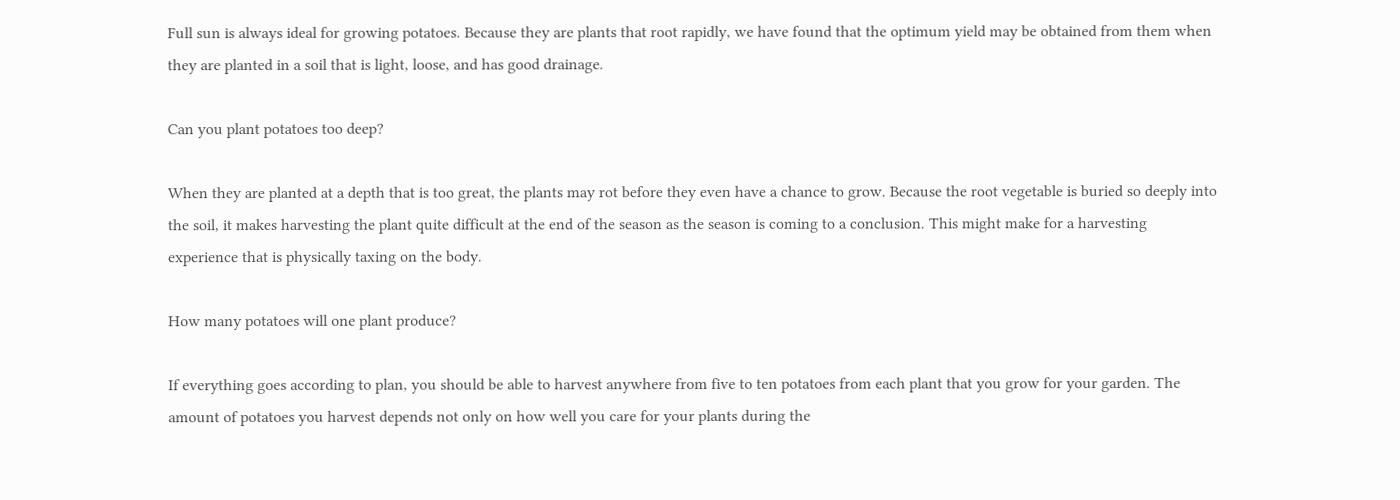Full sun is always ideal for growing potatoes. Because they are plants that root rapidly, we have found that the optimum yield may be obtained from them when they are planted in a soil that is light, loose, and has good drainage.

Can you plant potatoes too deep?

When they are planted at a depth that is too great, the plants may rot before they even have a chance to grow. Because the root vegetable is buried so deeply into the soil, it makes harvesting the plant quite difficult at the end of the season as the season is coming to a conclusion. This might make for a harvesting experience that is physically taxing on the body.

How many potatoes will one plant produce?

If everything goes according to plan, you should be able to harvest anywhere from five to ten potatoes from each plant that you grow for your garden. The amount of potatoes you harvest depends not only on how well you care for your plants during the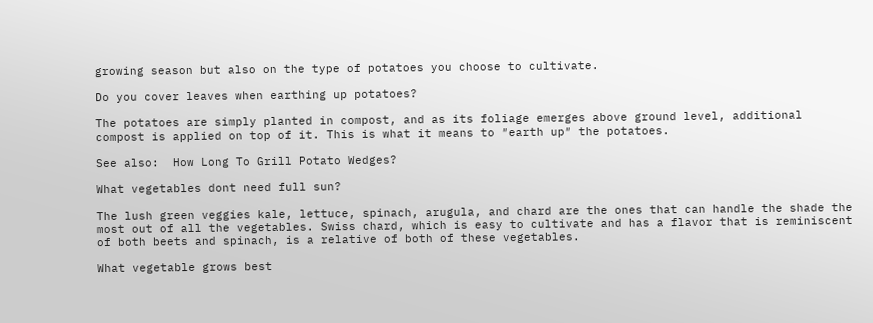growing season but also on the type of potatoes you choose to cultivate.

Do you cover leaves when earthing up potatoes?

The potatoes are simply planted in compost, and as its foliage emerges above ground level, additional compost is applied on top of it. This is what it means to ″earth up″ the potatoes.

See also:  How Long To Grill Potato Wedges?

What vegetables dont need full sun?

The lush green veggies kale, lettuce, spinach, arugula, and chard are the ones that can handle the shade the most out of all the vegetables. Swiss chard, which is easy to cultivate and has a flavor that is reminiscent of both beets and spinach, is a relative of both of these vegetables.

What vegetable grows best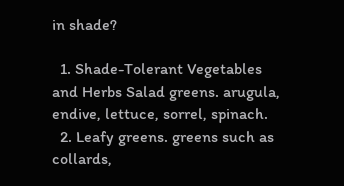in shade?

  1. Shade-Tolerant Vegetables and Herbs Salad greens. arugula, endive, lettuce, sorrel, spinach.
  2. Leafy greens. greens such as collards,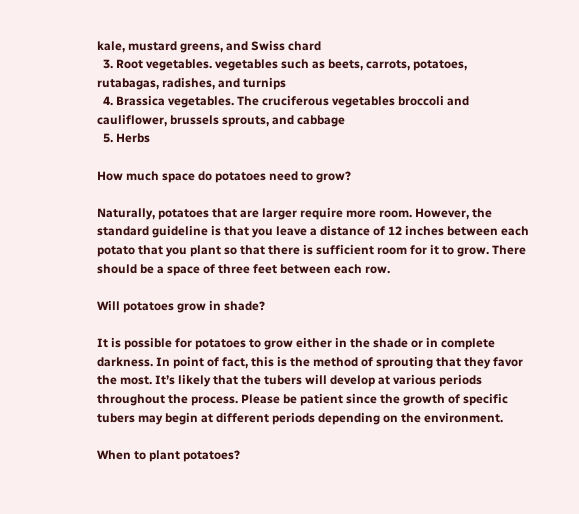kale, mustard greens, and Swiss chard
  3. Root vegetables. vegetables such as beets, carrots, potatoes, rutabagas, radishes, and turnips
  4. Brassica vegetables. The cruciferous vegetables broccoli and cauliflower, brussels sprouts, and cabbage
  5. Herbs

How much space do potatoes need to grow?

Naturally, potatoes that are larger require more room. However, the standard guideline is that you leave a distance of 12 inches between each potato that you plant so that there is sufficient room for it to grow. There should be a space of three feet between each row.

Will potatoes grow in shade?

It is possible for potatoes to grow either in the shade or in complete darkness. In point of fact, this is the method of sprouting that they favor the most. It’s likely that the tubers will develop at various periods throughout the process. Please be patient since the growth of specific tubers may begin at different periods depending on the environment.

When to plant potatoes?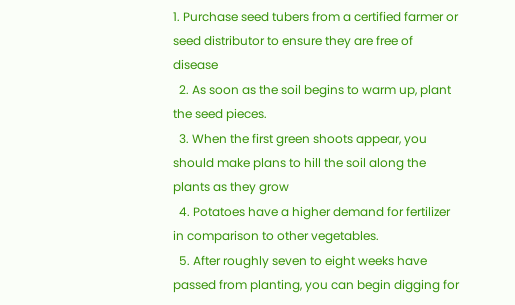1. Purchase seed tubers from a certified farmer or seed distributor to ensure they are free of disease
  2. As soon as the soil begins to warm up, plant the seed pieces.
  3. When the first green shoots appear, you should make plans to hill the soil along the plants as they grow
  4. Potatoes have a higher demand for fertilizer in comparison to other vegetables.
  5. After roughly seven to eight weeks have passed from planting, you can begin digging for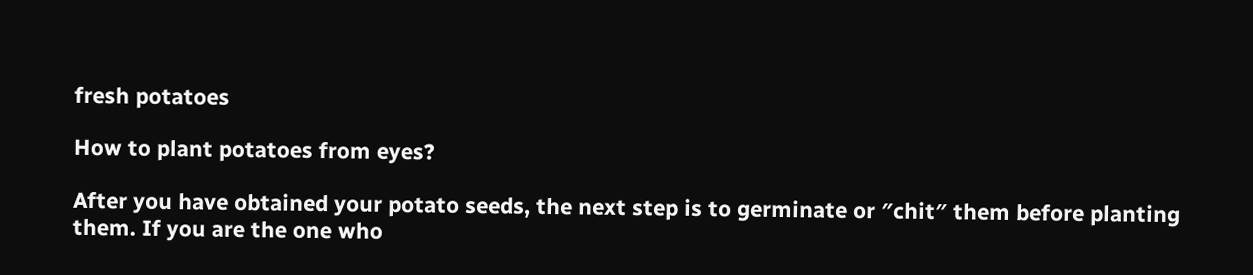fresh potatoes

How to plant potatoes from eyes?

After you have obtained your potato seeds, the next step is to germinate or ″chit″ them before planting them. If you are the one who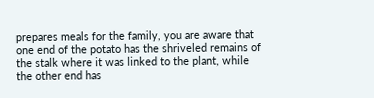prepares meals for the family, you are aware that one end of the potato has the shriveled remains of the stalk where it was linked to the plant, while the other end has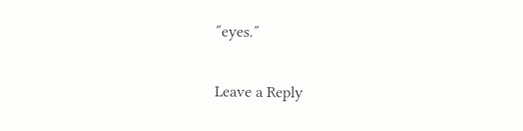″eyes.″

Leave a Reply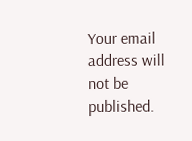Your email address will not be published.